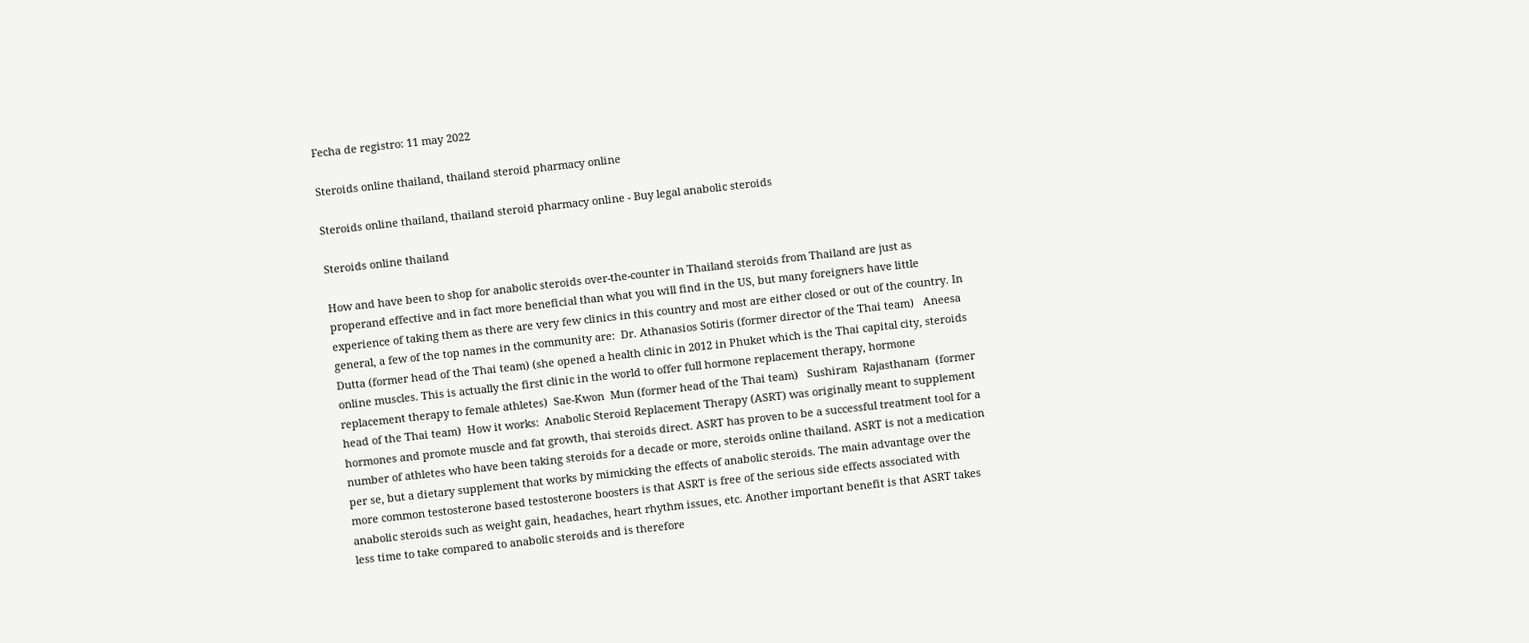Fecha de registro: 11 may 2022

Steroids online thailand, thailand steroid pharmacy online

Steroids online thailand, thailand steroid pharmacy online - Buy legal anabolic steroids

Steroids online thailand

How and have been to shop for anabolic steroids over-the-counter in Thailand steroids from Thailand are just as properand effective and in fact more beneficial than what you will find in the US, but many foreigners have little experience of taking them as there are very few clinics in this country and most are either closed or out of the country. In general, a few of the top names in the community are:  Dr. Athanasios Sotiris (former director of the Thai team)   Aneesa Dutta (former head of the Thai team) (she opened a health clinic in 2012 in Phuket which is the Thai capital city, steroids online muscles. This is actually the first clinic in the world to offer full hormone replacement therapy, hormone replacement therapy to female athletes)  Sae-Kwon  Mun (former head of the Thai team)   Sushiram  Rajasthanam  (former head of the Thai team)  How it works:  Anabolic Steroid Replacement Therapy (ASRT) was originally meant to supplement hormones and promote muscle and fat growth, thai steroids direct. ASRT has proven to be a successful treatment tool for a number of athletes who have been taking steroids for a decade or more, steroids online thailand. ASRT is not a medication per se, but a dietary supplement that works by mimicking the effects of anabolic steroids. The main advantage over the more common testosterone based testosterone boosters is that ASRT is free of the serious side effects associated with anabolic steroids such as weight gain, headaches, heart rhythm issues, etc. Another important benefit is that ASRT takes less time to take compared to anabolic steroids and is therefore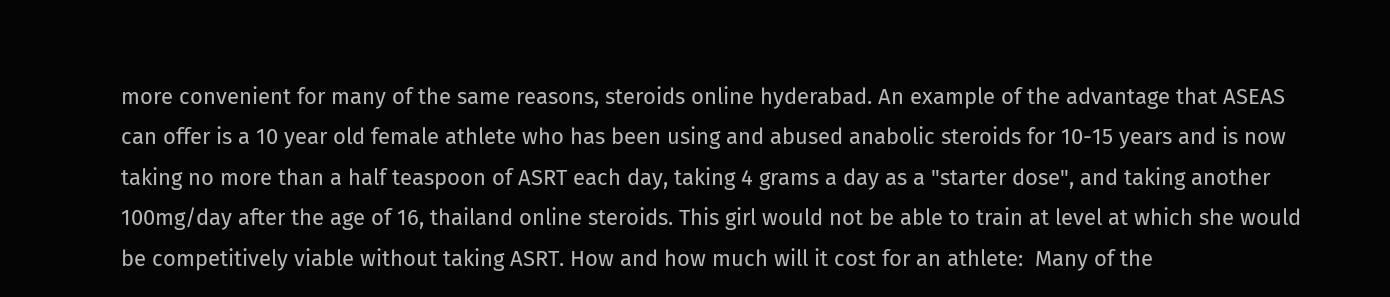more convenient for many of the same reasons, steroids online hyderabad. An example of the advantage that ASEAS can offer is a 10 year old female athlete who has been using and abused anabolic steroids for 10-15 years and is now taking no more than a half teaspoon of ASRT each day, taking 4 grams a day as a "starter dose", and taking another 100mg/day after the age of 16, thailand online steroids. This girl would not be able to train at level at which she would be competitively viable without taking ASRT. How and how much will it cost for an athlete:  Many of the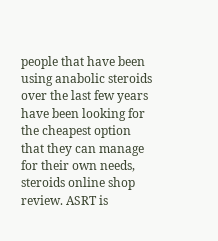people that have been using anabolic steroids over the last few years have been looking for the cheapest option that they can manage for their own needs, steroids online shop review. ASRT is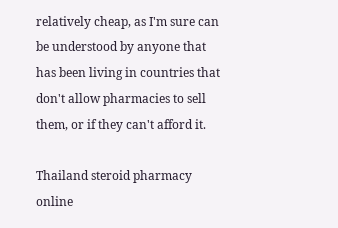relatively cheap, as I'm sure can be understood by anyone that has been living in countries that don't allow pharmacies to sell them, or if they can't afford it.

Thailand steroid pharmacy online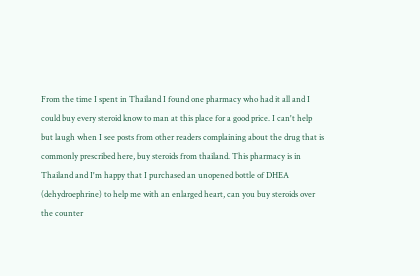From the time I spent in Thailand I found one pharmacy who had it all and I could buy every steroid know to man at this place for a good price. I can't help but laugh when I see posts from other readers complaining about the drug that is commonly prescribed here, buy steroids from thailand. This pharmacy is in Thailand and I'm happy that I purchased an unopened bottle of DHEA (dehydroephrine) to help me with an enlarged heart, can you buy steroids over the counter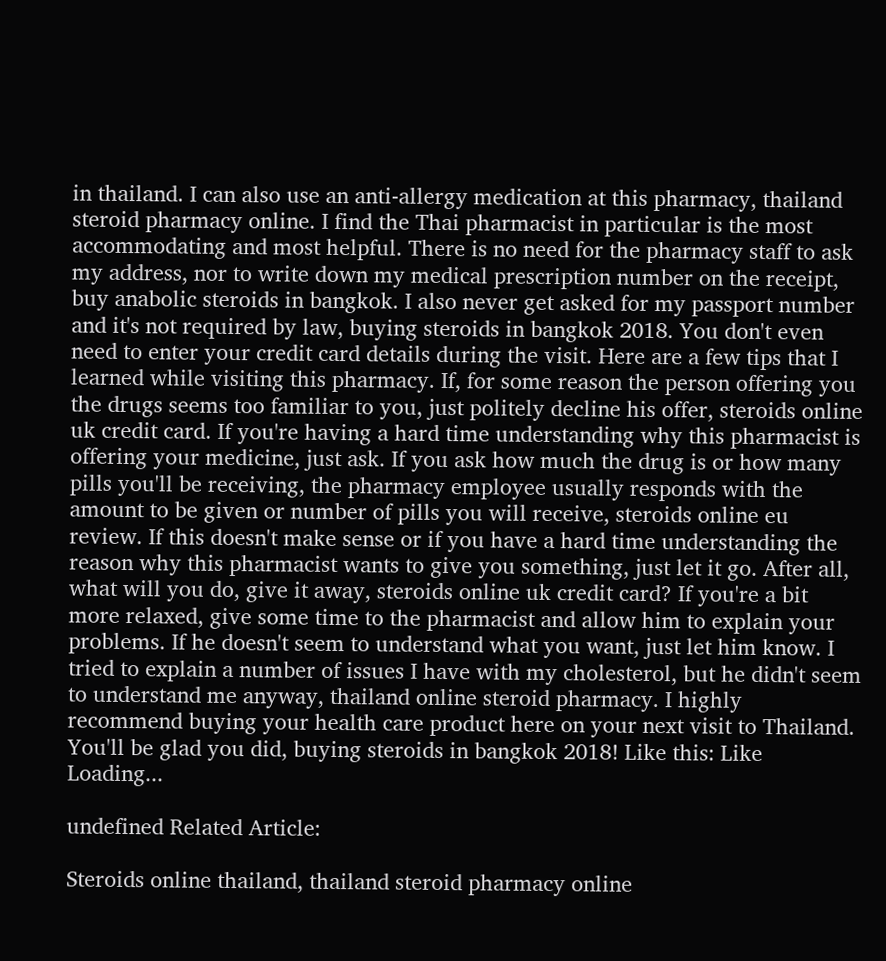in thailand. I can also use an anti-allergy medication at this pharmacy, thailand steroid pharmacy online. I find the Thai pharmacist in particular is the most accommodating and most helpful. There is no need for the pharmacy staff to ask my address, nor to write down my medical prescription number on the receipt, buy anabolic steroids in bangkok. I also never get asked for my passport number and it's not required by law, buying steroids in bangkok 2018. You don't even need to enter your credit card details during the visit. Here are a few tips that I learned while visiting this pharmacy. If, for some reason the person offering you the drugs seems too familiar to you, just politely decline his offer, steroids online uk credit card. If you're having a hard time understanding why this pharmacist is offering your medicine, just ask. If you ask how much the drug is or how many pills you'll be receiving, the pharmacy employee usually responds with the amount to be given or number of pills you will receive, steroids online eu review. If this doesn't make sense or if you have a hard time understanding the reason why this pharmacist wants to give you something, just let it go. After all, what will you do, give it away, steroids online uk credit card? If you're a bit more relaxed, give some time to the pharmacist and allow him to explain your problems. If he doesn't seem to understand what you want, just let him know. I tried to explain a number of issues I have with my cholesterol, but he didn't seem to understand me anyway, thailand online steroid pharmacy. I highly recommend buying your health care product here on your next visit to Thailand. You'll be glad you did, buying steroids in bangkok 2018! Like this: Like Loading...

undefined Related Article:

Steroids online thailand, thailand steroid pharmacy online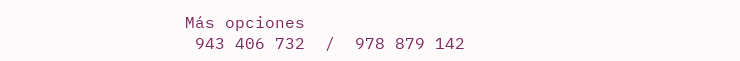Más opciones
 943 406 732  /  978 879 142